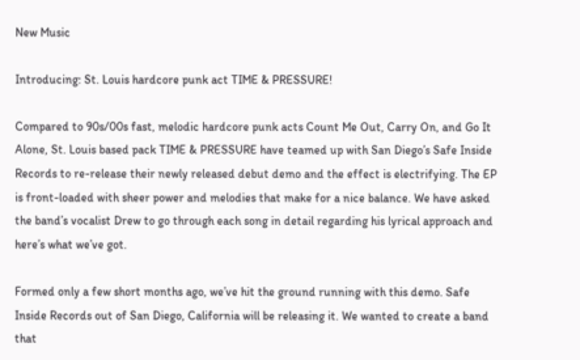New Music

Introducing: St. Louis hardcore punk act TIME & PRESSURE!

Compared to 90s/00s fast, melodic hardcore punk acts Count Me Out, Carry On, and Go It Alone, St. Louis based pack TIME & PRESSURE have teamed up with San Diego’s Safe Inside Records to re-release their newly released debut demo and the effect is electrifying. The EP is front-loaded with sheer power and melodies that make for a nice balance. We have asked the band’s vocalist Drew to go through each song in detail regarding his lyrical approach and here’s what we’ve got.

Formed only a few short months ago, we’ve hit the ground running with this demo. Safe Inside Records out of San Diego, California will be releasing it. We wanted to create a band that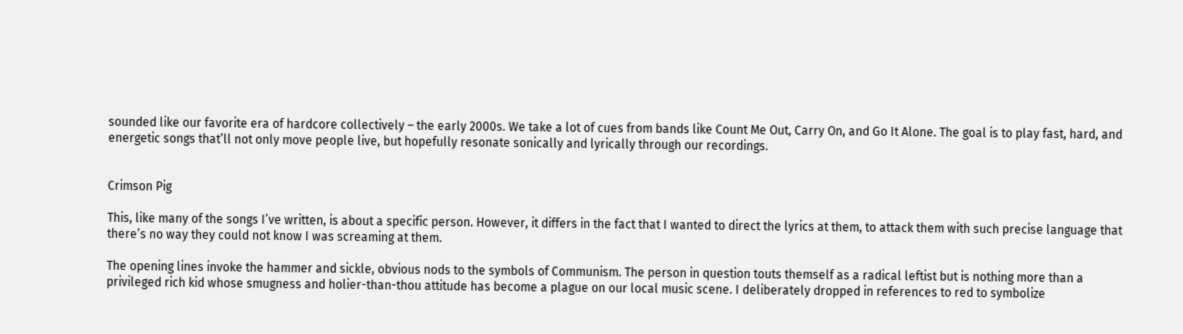sounded like our favorite era of hardcore collectively – the early 2000s. We take a lot of cues from bands like Count Me Out, Carry On, and Go It Alone. The goal is to play fast, hard, and energetic songs that’ll not only move people live, but hopefully resonate sonically and lyrically through our recordings.


Crimson Pig

This, like many of the songs I’ve written, is about a specific person. However, it differs in the fact that I wanted to direct the lyrics at them, to attack them with such precise language that there’s no way they could not know I was screaming at them.

The opening lines invoke the hammer and sickle, obvious nods to the symbols of Communism. The person in question touts themself as a radical leftist but is nothing more than a privileged rich kid whose smugness and holier-than-thou attitude has become a plague on our local music scene. I deliberately dropped in references to red to symbolize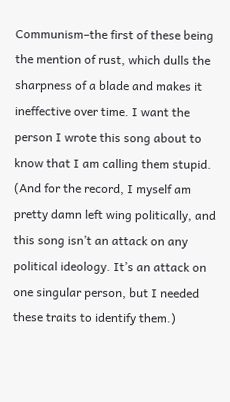Communism–the first of these being the mention of rust, which dulls the sharpness of a blade and makes it ineffective over time. I want the person I wrote this song about to know that I am calling them stupid. (And for the record, I myself am pretty damn left wing politically, and this song isn’t an attack on any political ideology. It’s an attack on one singular person, but I needed these traits to identify them.)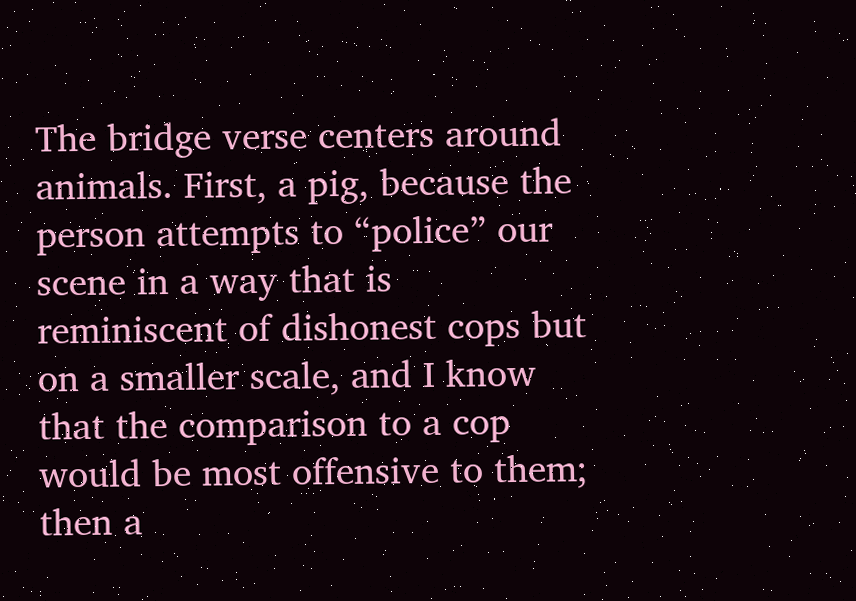The bridge verse centers around animals. First, a pig, because the person attempts to “police” our scene in a way that is reminiscent of dishonest cops but on a smaller scale, and I know that the comparison to a cop would be most offensive to them; then a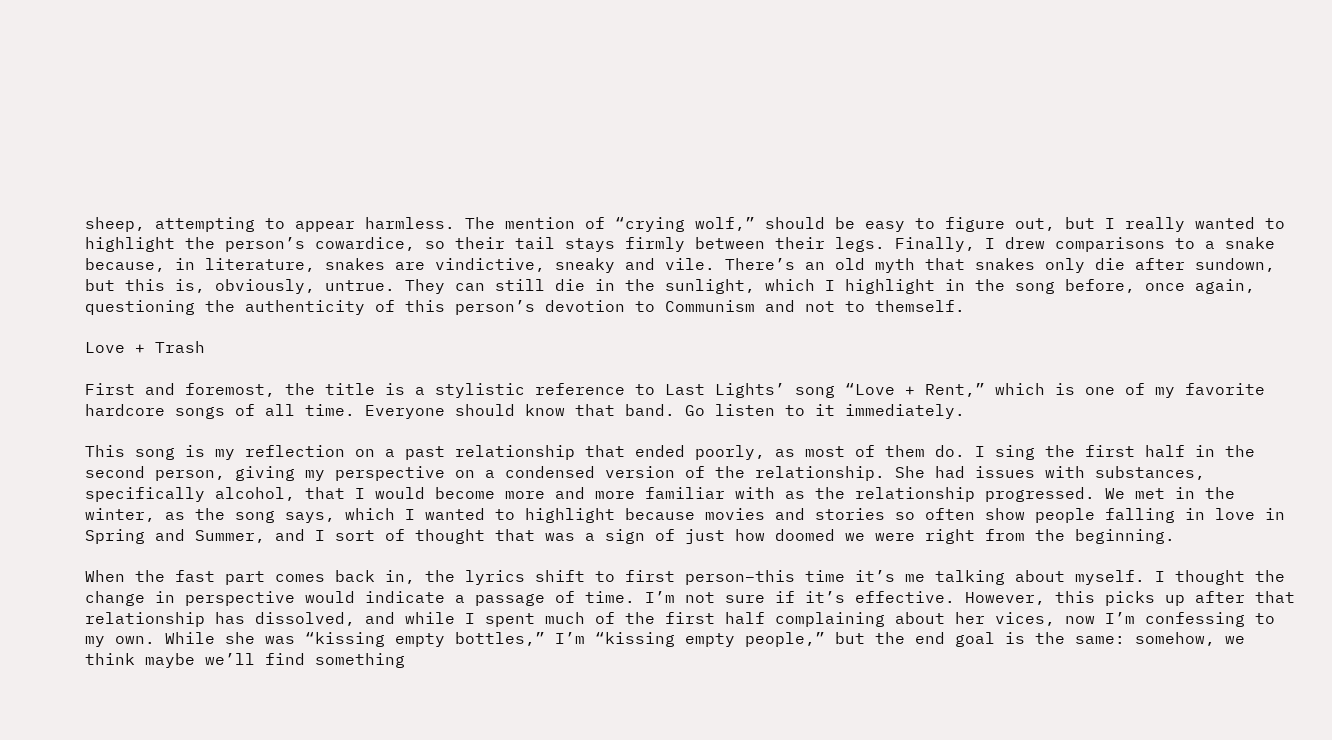sheep, attempting to appear harmless. The mention of “crying wolf,” should be easy to figure out, but I really wanted to highlight the person’s cowardice, so their tail stays firmly between their legs. Finally, I drew comparisons to a snake because, in literature, snakes are vindictive, sneaky and vile. There’s an old myth that snakes only die after sundown, but this is, obviously, untrue. They can still die in the sunlight, which I highlight in the song before, once again, questioning the authenticity of this person’s devotion to Communism and not to themself.

Love + Trash

First and foremost, the title is a stylistic reference to Last Lights’ song “Love + Rent,” which is one of my favorite hardcore songs of all time. Everyone should know that band. Go listen to it immediately.

This song is my reflection on a past relationship that ended poorly, as most of them do. I sing the first half in the second person, giving my perspective on a condensed version of the relationship. She had issues with substances, specifically alcohol, that I would become more and more familiar with as the relationship progressed. We met in the winter, as the song says, which I wanted to highlight because movies and stories so often show people falling in love in Spring and Summer, and I sort of thought that was a sign of just how doomed we were right from the beginning.

When the fast part comes back in, the lyrics shift to first person–this time it’s me talking about myself. I thought the change in perspective would indicate a passage of time. I’m not sure if it’s effective. However, this picks up after that relationship has dissolved, and while I spent much of the first half complaining about her vices, now I’m confessing to my own. While she was “kissing empty bottles,” I’m “kissing empty people,” but the end goal is the same: somehow, we think maybe we’ll find something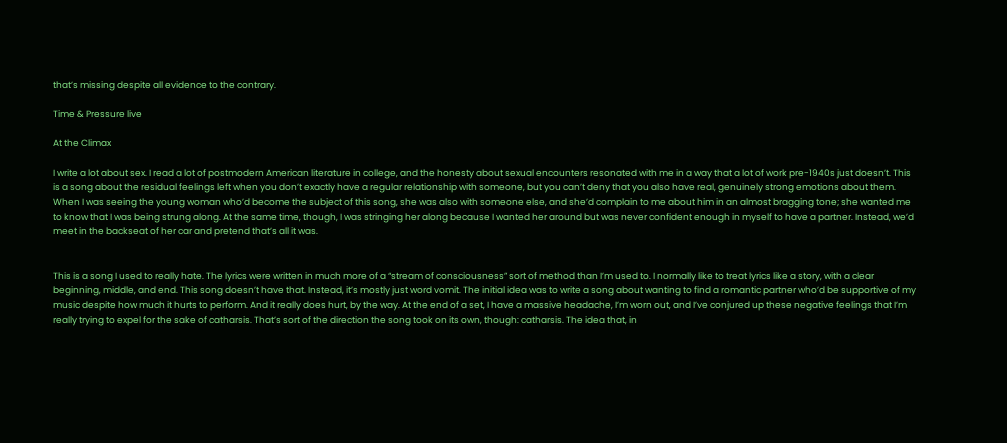that’s missing despite all evidence to the contrary.

Time & Pressure live

At the Climax

I write a lot about sex. I read a lot of postmodern American literature in college, and the honesty about sexual encounters resonated with me in a way that a lot of work pre-1940s just doesn’t. This is a song about the residual feelings left when you don’t exactly have a regular relationship with someone, but you can’t deny that you also have real, genuinely strong emotions about them. When I was seeing the young woman who’d become the subject of this song, she was also with someone else, and she’d complain to me about him in an almost bragging tone; she wanted me to know that I was being strung along. At the same time, though, I was stringing her along because I wanted her around but was never confident enough in myself to have a partner. Instead, we’d meet in the backseat of her car and pretend that’s all it was.


This is a song I used to really hate. The lyrics were written in much more of a “stream of consciousness” sort of method than I’m used to. I normally like to treat lyrics like a story, with a clear beginning, middle, and end. This song doesn’t have that. Instead, it’s mostly just word vomit. The initial idea was to write a song about wanting to find a romantic partner who’d be supportive of my music despite how much it hurts to perform. And it really does hurt, by the way. At the end of a set, I have a massive headache, I’m worn out, and I’ve conjured up these negative feelings that I’m really trying to expel for the sake of catharsis. That’s sort of the direction the song took on its own, though: catharsis. The idea that, in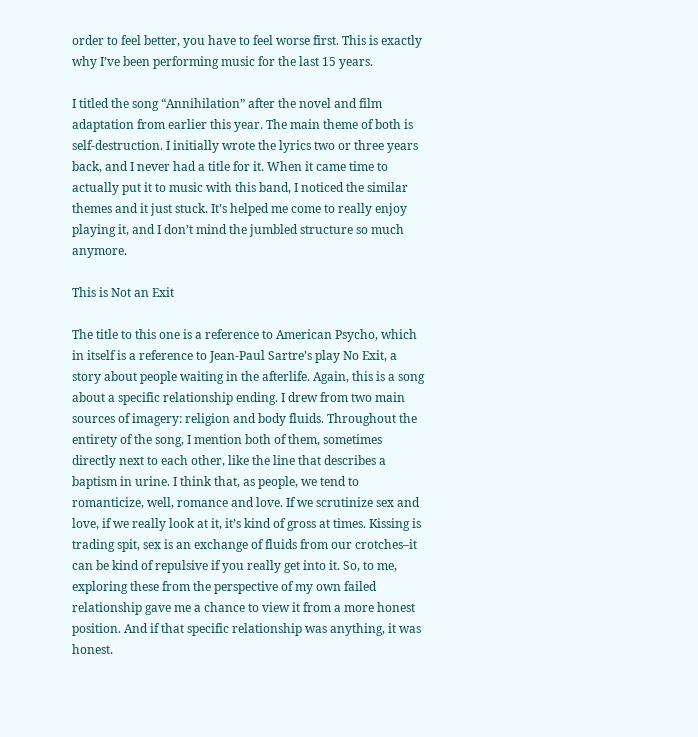order to feel better, you have to feel worse first. This is exactly why I’ve been performing music for the last 15 years.

I titled the song “Annihilation” after the novel and film adaptation from earlier this year. The main theme of both is self-destruction. I initially wrote the lyrics two or three years back, and I never had a title for it. When it came time to actually put it to music with this band, I noticed the similar themes and it just stuck. It’s helped me come to really enjoy playing it, and I don’t mind the jumbled structure so much anymore.

This is Not an Exit

The title to this one is a reference to American Psycho, which in itself is a reference to Jean-Paul Sartre’s play No Exit, a story about people waiting in the afterlife. Again, this is a song about a specific relationship ending. I drew from two main sources of imagery: religion and body fluids. Throughout the entirety of the song, I mention both of them, sometimes directly next to each other, like the line that describes a baptism in urine. I think that, as people, we tend to romanticize, well, romance and love. If we scrutinize sex and love, if we really look at it, it’s kind of gross at times. Kissing is trading spit, sex is an exchange of fluids from our crotches–it can be kind of repulsive if you really get into it. So, to me, exploring these from the perspective of my own failed relationship gave me a chance to view it from a more honest position. And if that specific relationship was anything, it was honest.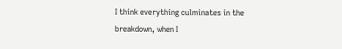I think everything culminates in the breakdown, when I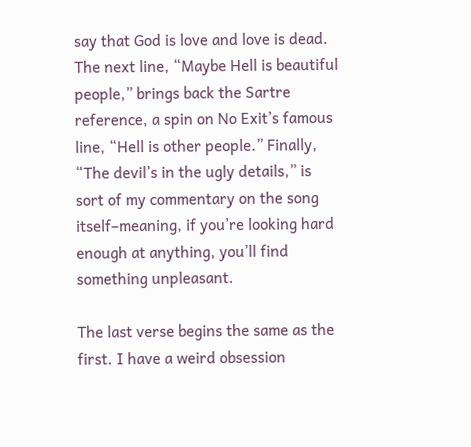say that God is love and love is dead. The next line, “Maybe Hell is beautiful people,” brings back the Sartre reference, a spin on No Exit’s famous line, “Hell is other people.” Finally, “The devil’s in the ugly details,” is sort of my commentary on the song itself–meaning, if you’re looking hard enough at anything, you’ll find something unpleasant.

The last verse begins the same as the first. I have a weird obsession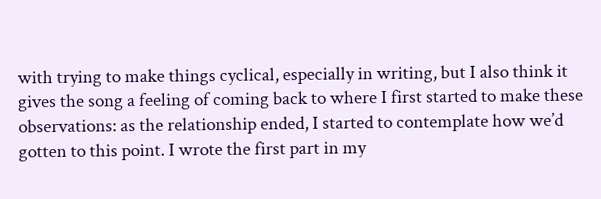with trying to make things cyclical, especially in writing, but I also think it gives the song a feeling of coming back to where I first started to make these observations: as the relationship ended, I started to contemplate how we’d gotten to this point. I wrote the first part in my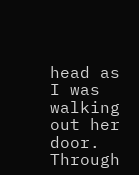head as I was walking out her door. Through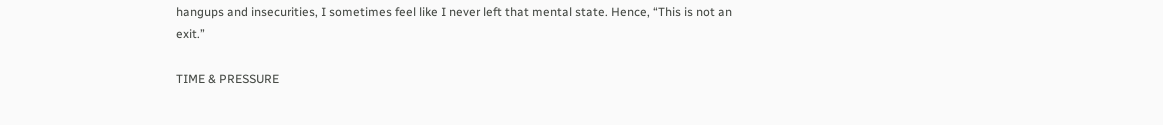hangups and insecurities, I sometimes feel like I never left that mental state. Hence, “This is not an exit.”

TIME & PRESSURE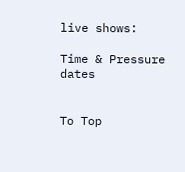live shows:

Time & Pressure dates


To Top